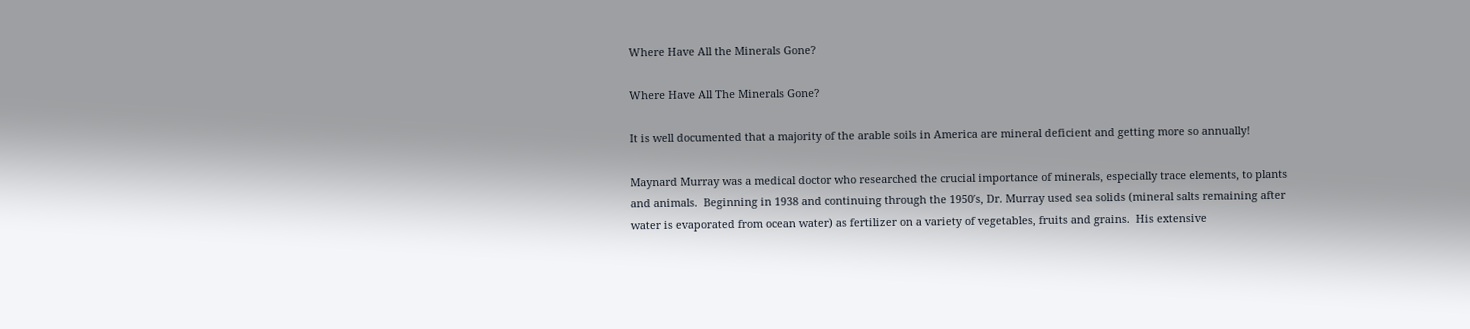Where Have All the Minerals Gone?

Where Have All The Minerals Gone?

It is well documented that a majority of the arable soils in America are mineral deficient and getting more so annually!

Maynard Murray was a medical doctor who researched the crucial importance of minerals, especially trace elements, to plants and animals.  Beginning in 1938 and continuing through the 1950′s, Dr. Murray used sea solids (mineral salts remaining after water is evaporated from ocean water) as fertilizer on a variety of vegetables, fruits and grains.  His extensive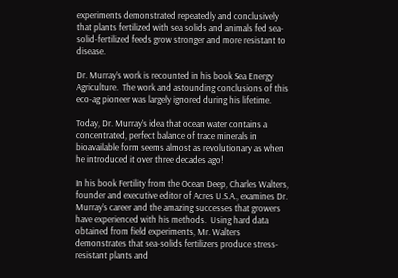experiments demonstrated repeatedly and conclusively that plants fertilized with sea solids and animals fed sea-solid-fertilized feeds grow stronger and more resistant to disease.

Dr. Murray’s work is recounted in his book Sea Energy Agriculture.  The work and astounding conclusions of this eco-ag pioneer was largely ignored during his lifetime.

Today, Dr. Murray’s idea that ocean water contains a concentrated, perfect balance of trace minerals in bioavailable form seems almost as revolutionary as when he introduced it over three decades ago!

In his book Fertility from the Ocean Deep, Charles Walters, founder and executive editor of Acres U.S.A., examines Dr. Murray’s career and the amazing successes that growers have experienced with his methods.  Using hard data obtained from field experiments, Mr. Walters demonstrates that sea-solids fertilizers produce stress-resistant plants and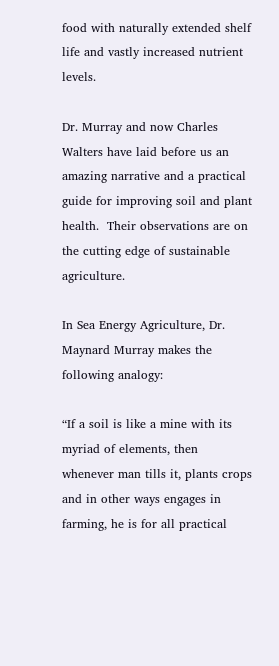food with naturally extended shelf life and vastly increased nutrient levels.

Dr. Murray and now Charles Walters have laid before us an amazing narrative and a practical guide for improving soil and plant health.  Their observations are on the cutting edge of sustainable agriculture.

In Sea Energy Agriculture, Dr. Maynard Murray makes the following analogy:

“If a soil is like a mine with its myriad of elements, then whenever man tills it, plants crops and in other ways engages in farming, he is for all practical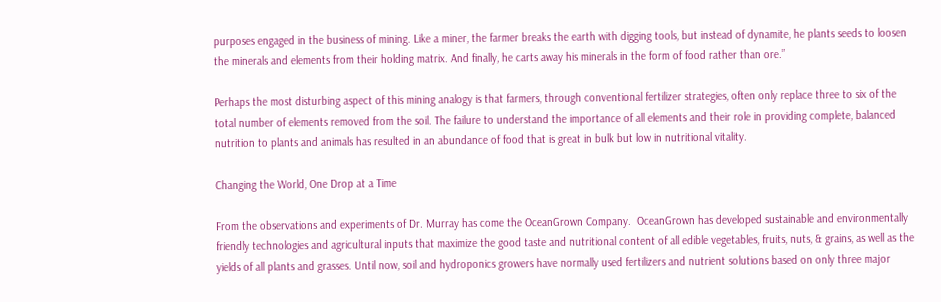purposes engaged in the business of mining. Like a miner, the farmer breaks the earth with digging tools, but instead of dynamite, he plants seeds to loosen the minerals and elements from their holding matrix. And finally, he carts away his minerals in the form of food rather than ore.”

Perhaps the most disturbing aspect of this mining analogy is that farmers, through conventional fertilizer strategies, often only replace three to six of the total number of elements removed from the soil. The failure to understand the importance of all elements and their role in providing complete, balanced nutrition to plants and animals has resulted in an abundance of food that is great in bulk but low in nutritional vitality.

Changing the World, One Drop at a Time

From the observations and experiments of Dr. Murray has come the OceanGrown Company.  OceanGrown has developed sustainable and environmentally friendly technologies and agricultural inputs that maximize the good taste and nutritional content of all edible vegetables, fruits, nuts, & grains, as well as the yields of all plants and grasses. Until now, soil and hydroponics growers have normally used fertilizers and nutrient solutions based on only three major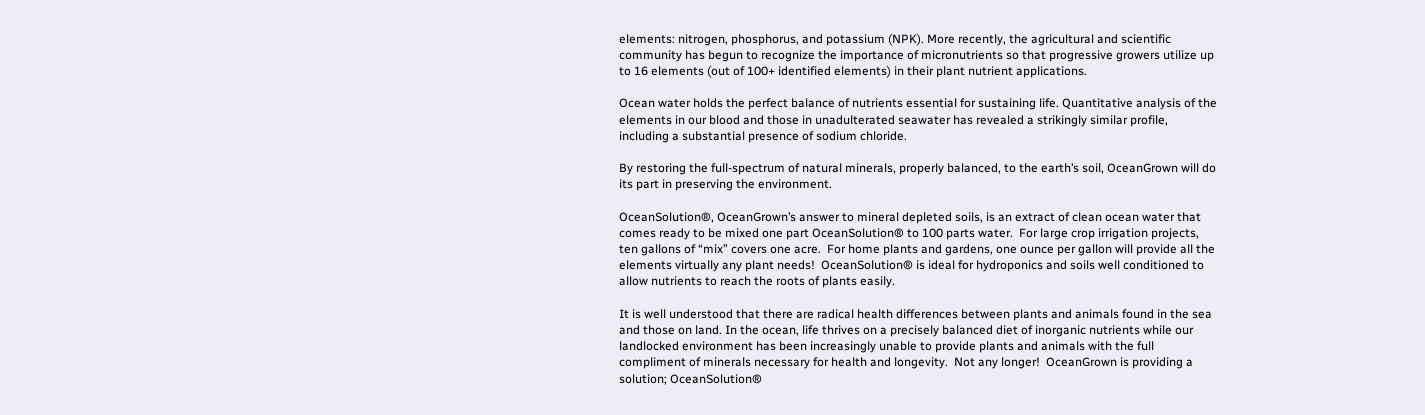elements: nitrogen, phosphorus, and potassium (NPK). More recently, the agricultural and scientific community has begun to recognize the importance of micronutrients so that progressive growers utilize up to 16 elements (out of 100+ identified elements) in their plant nutrient applications.

Ocean water holds the perfect balance of nutrients essential for sustaining life. Quantitative analysis of the elements in our blood and those in unadulterated seawater has revealed a strikingly similar profile, including a substantial presence of sodium chloride.

By restoring the full-spectrum of natural minerals, properly balanced, to the earth’s soil, OceanGrown will do its part in preserving the environment.

OceanSolution®, OceanGrown’s answer to mineral depleted soils, is an extract of clean ocean water that comes ready to be mixed one part OceanSolution® to 100 parts water.  For large crop irrigation projects, ten gallons of “mix” covers one acre.  For home plants and gardens, one ounce per gallon will provide all the elements virtually any plant needs!  OceanSolution® is ideal for hydroponics and soils well conditioned to allow nutrients to reach the roots of plants easily.

It is well understood that there are radical health differences between plants and animals found in the sea and those on land. In the ocean, life thrives on a precisely balanced diet of inorganic nutrients while our landlocked environment has been increasingly unable to provide plants and animals with the full compliment of minerals necessary for health and longevity.  Not any longer!  OceanGrown is providing a solution; OceanSolution®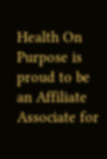Health On Purpose is proud to be an Affiliate Associate for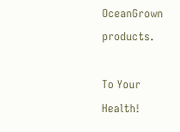OceanGrown products.

To Your Health!